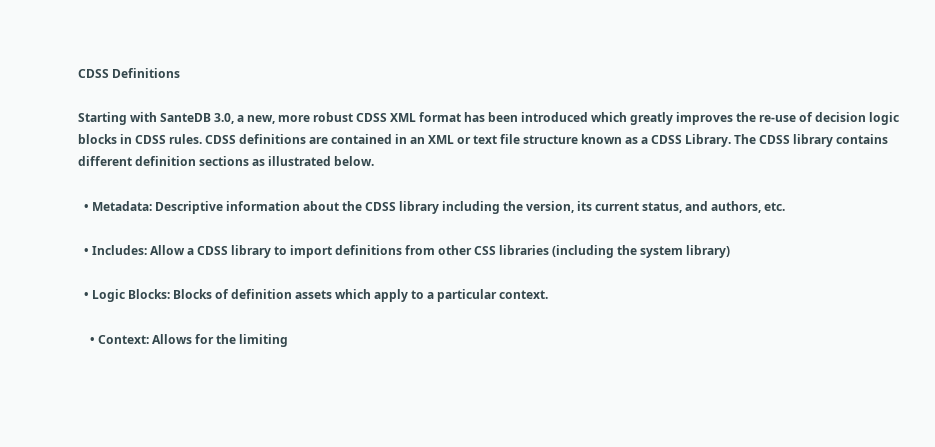CDSS Definitions

Starting with SanteDB 3.0, a new, more robust CDSS XML format has been introduced which greatly improves the re-use of decision logic blocks in CDSS rules. CDSS definitions are contained in an XML or text file structure known as a CDSS Library. The CDSS library contains different definition sections as illustrated below.

  • Metadata: Descriptive information about the CDSS library including the version, its current status, and authors, etc.

  • Includes: Allow a CDSS library to import definitions from other CSS libraries (including the system library)

  • Logic Blocks: Blocks of definition assets which apply to a particular context.

    • Context: Allows for the limiting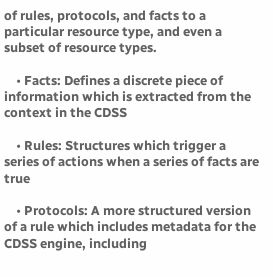of rules, protocols, and facts to a particular resource type, and even a subset of resource types.

    • Facts: Defines a discrete piece of information which is extracted from the context in the CDSS

    • Rules: Structures which trigger a series of actions when a series of facts are true

    • Protocols: A more structured version of a rule which includes metadata for the CDSS engine, including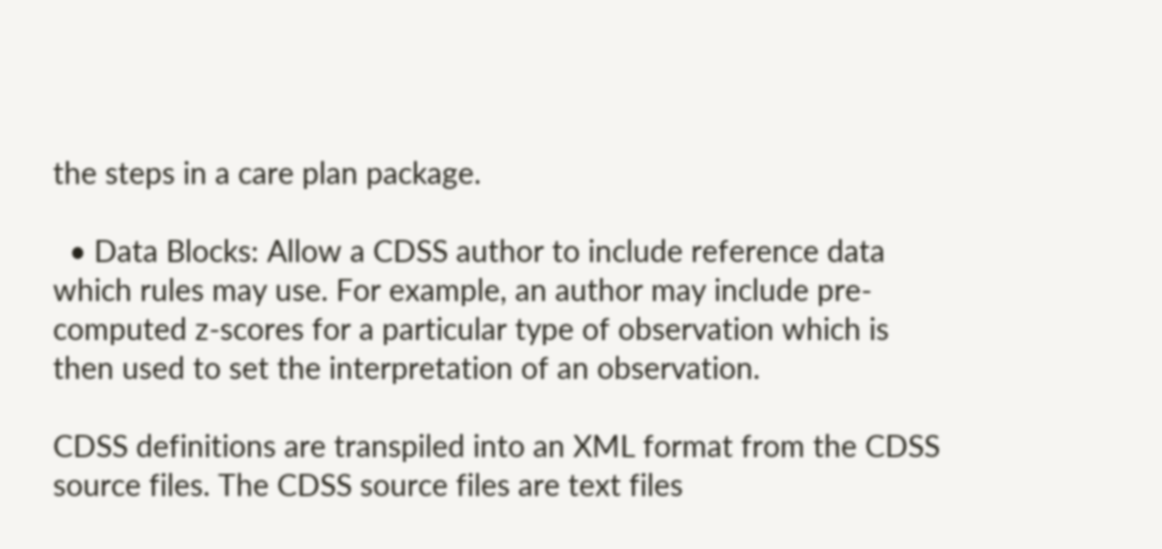the steps in a care plan package.

  • Data Blocks: Allow a CDSS author to include reference data which rules may use. For example, an author may include pre-computed z-scores for a particular type of observation which is then used to set the interpretation of an observation.

CDSS definitions are transpiled into an XML format from the CDSS source files. The CDSS source files are text files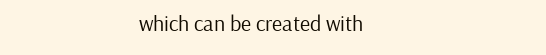which can be created with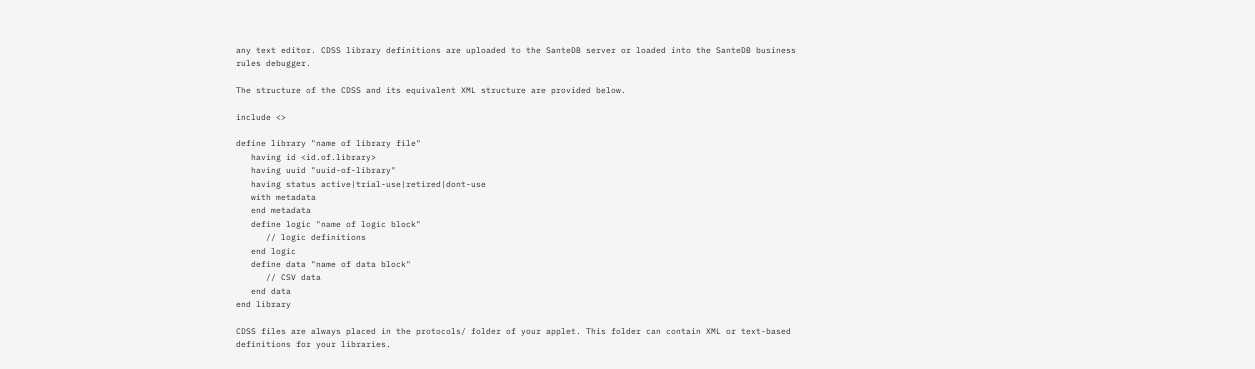any text editor. CDSS library definitions are uploaded to the SanteDB server or loaded into the SanteDB business rules debugger.

The structure of the CDSS and its equivalent XML structure are provided below.

include <>

define library "name of library file"
   having id <id.of.library>
   having uuid "uuid-of-library"
   having status active|trial-use|retired|dont-use
   with metadata
   end metadata
   define logic "name of logic block"
      // logic definitions
   end logic
   define data "name of data block"
      // CSV data
   end data
end library

CDSS files are always placed in the protocols/ folder of your applet. This folder can contain XML or text-based definitions for your libraries.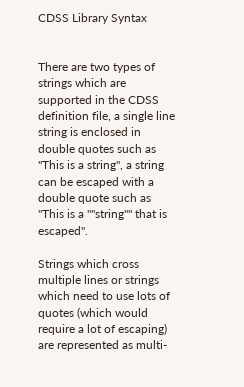CDSS Library Syntax


There are two types of strings which are supported in the CDSS definition file, a single line string is enclosed in double quotes such as "This is a string", a string can be escaped with a double quote such as "This is a ""string"" that is escaped".

Strings which cross multiple lines or strings which need to use lots of quotes (which would require a lot of escaping) are represented as multi-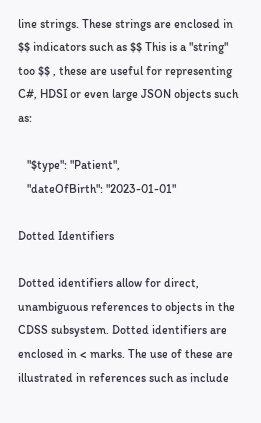line strings. These strings are enclosed in $$ indicators such as $$ This is a "string" too $$ , these are useful for representing C#, HDSI or even large JSON objects such as:

   "$type": "Patient",
   "dateOfBirth": "2023-01-01"

Dotted Identifiers

Dotted identifiers allow for direct, unambiguous references to objects in the CDSS subsystem. Dotted identifiers are enclosed in < marks. The use of these are illustrated in references such as include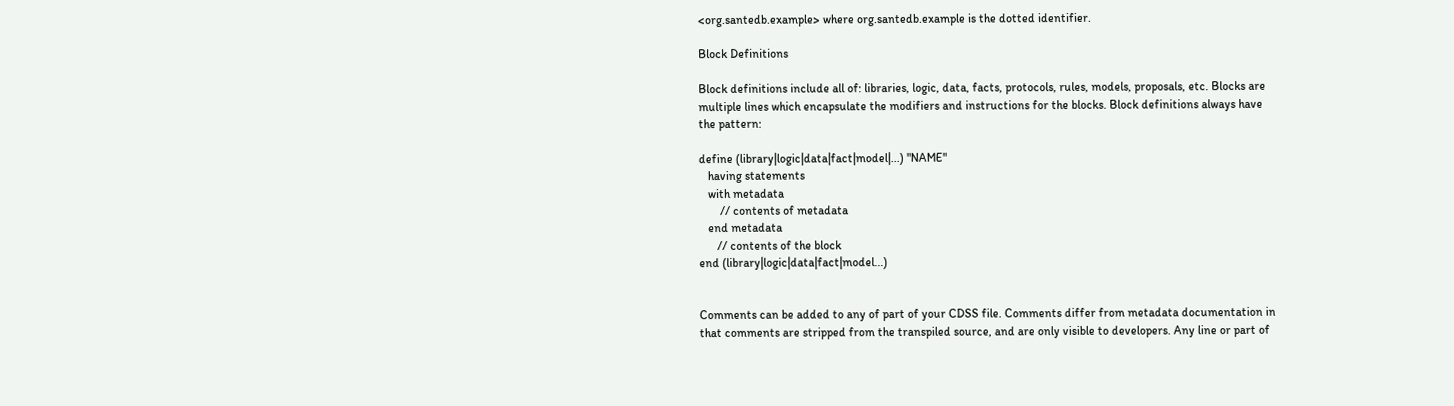<org.santedb.example> where org.santedb.example is the dotted identifier.

Block Definitions

Block definitions include all of: libraries, logic, data, facts, protocols, rules, models, proposals, etc. Blocks are multiple lines which encapsulate the modifiers and instructions for the blocks. Block definitions always have the pattern:

define (library|logic|data|fact|model|...) "NAME"
   having statements
   with metadata
       // contents of metadata
   end metadata
      // contents of the block
end (library|logic|data|fact|model...)


Comments can be added to any of part of your CDSS file. Comments differ from metadata documentation in that comments are stripped from the transpiled source, and are only visible to developers. Any line or part of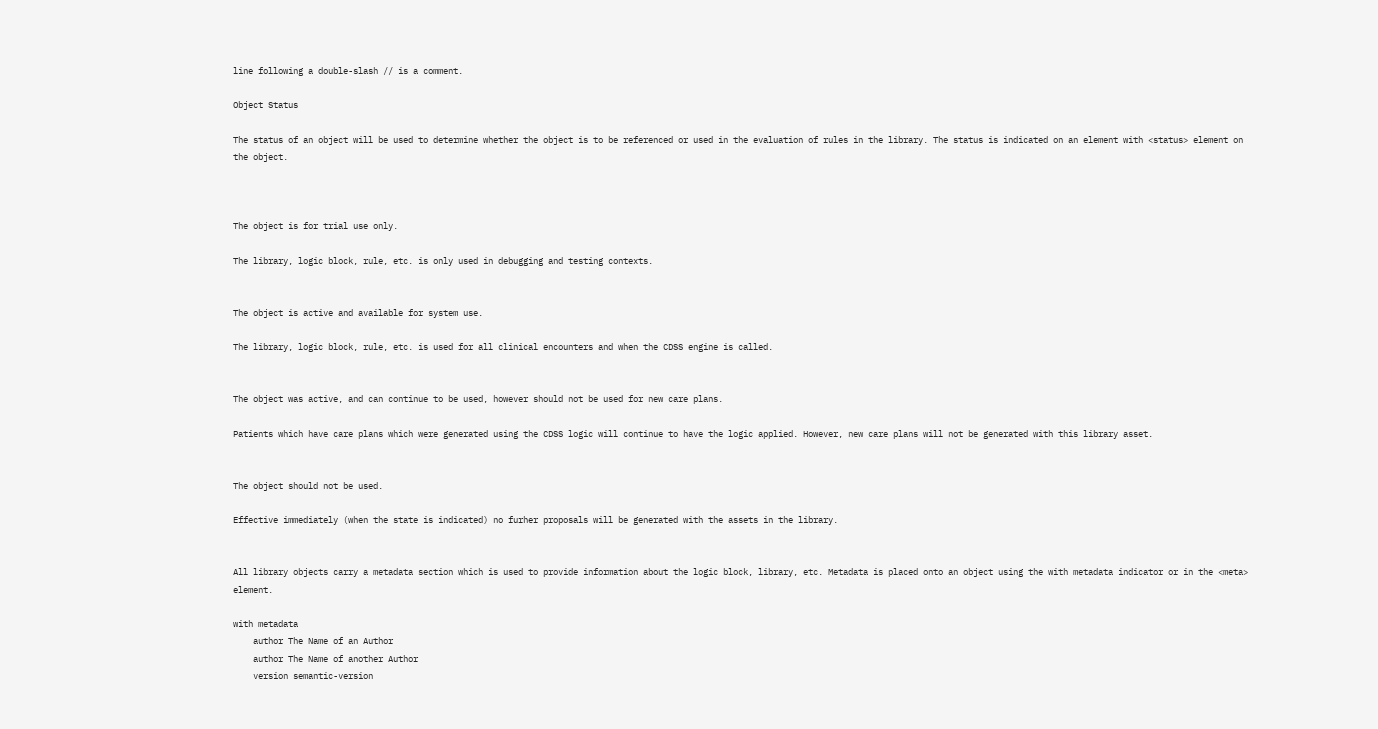line following a double-slash // is a comment.

Object Status

The status of an object will be used to determine whether the object is to be referenced or used in the evaluation of rules in the library. The status is indicated on an element with <status> element on the object.



The object is for trial use only.

The library, logic block, rule, etc. is only used in debugging and testing contexts.


The object is active and available for system use.

The library, logic block, rule, etc. is used for all clinical encounters and when the CDSS engine is called.


The object was active, and can continue to be used, however should not be used for new care plans.

Patients which have care plans which were generated using the CDSS logic will continue to have the logic applied. However, new care plans will not be generated with this library asset.


The object should not be used.

Effective immediately (when the state is indicated) no furher proposals will be generated with the assets in the library.


All library objects carry a metadata section which is used to provide information about the logic block, library, etc. Metadata is placed onto an object using the with metadata indicator or in the <meta> element.

with metadata
    author The Name of an Author
    author The Name of another Author
    version semantic-version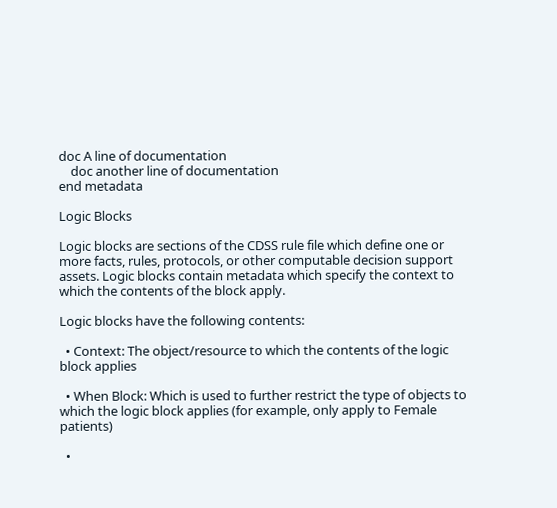doc A line of documentation
    doc another line of documentation
end metadata

Logic Blocks

Logic blocks are sections of the CDSS rule file which define one or more facts, rules, protocols, or other computable decision support assets. Logic blocks contain metadata which specify the context to which the contents of the block apply.

Logic blocks have the following contents:

  • Context: The object/resource to which the contents of the logic block applies

  • When Block: Which is used to further restrict the type of objects to which the logic block applies (for example, only apply to Female patients)

  •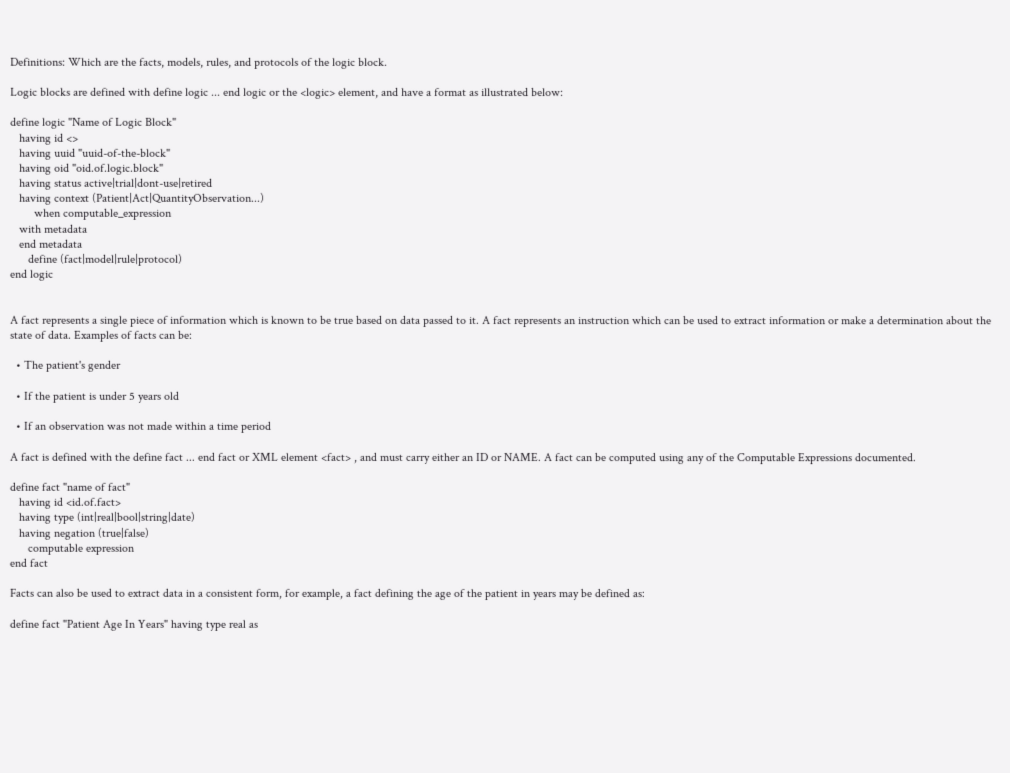Definitions: Which are the facts, models, rules, and protocols of the logic block.

Logic blocks are defined with define logic ... end logic or the <logic> element, and have a format as illustrated below:

define logic "Name of Logic Block"
   having id <>
   having uuid "uuid-of-the-block"
   having oid "oid.of.logic.block"
   having status active|trial|dont-use|retired
   having context (Patient|Act|QuantityObservation...)
        when computable_expression
   with metadata
   end metadata
      define (fact|model|rule|protocol)
end logic


A fact represents a single piece of information which is known to be true based on data passed to it. A fact represents an instruction which can be used to extract information or make a determination about the state of data. Examples of facts can be:

  • The patient's gender

  • If the patient is under 5 years old

  • If an observation was not made within a time period

A fact is defined with the define fact ... end fact or XML element <fact> , and must carry either an ID or NAME. A fact can be computed using any of the Computable Expressions documented.

define fact "name of fact"
   having id <id.of.fact>
   having type (int|real|bool|string|date)
   having negation (true|false)
      computable expression
end fact

Facts can also be used to extract data in a consistent form, for example, a fact defining the age of the patient in years may be defined as:

define fact "Patient Age In Years" having type real as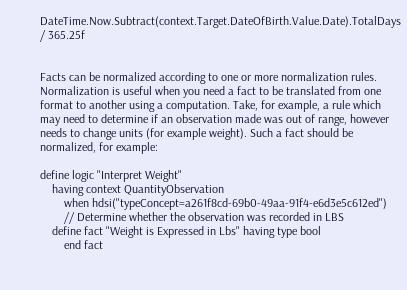DateTime.Now.Subtract(context.Target.DateOfBirth.Value.Date).TotalDays / 365.25f


Facts can be normalized according to one or more normalization rules. Normalization is useful when you need a fact to be translated from one format to another using a computation. Take, for example, a rule which may need to determine if an observation made was out of range, however needs to change units (for example weight). Such a fact should be normalized, for example:

define logic "Interpret Weight"
    having context QuantityObservation
        when hdsi("typeConcept=a261f8cd-69b0-49aa-91f4-e6d3e5c612ed")
        // Determine whether the observation was recorded in LBS
    define fact "Weight is Expressed in Lbs" having type bool
        end fact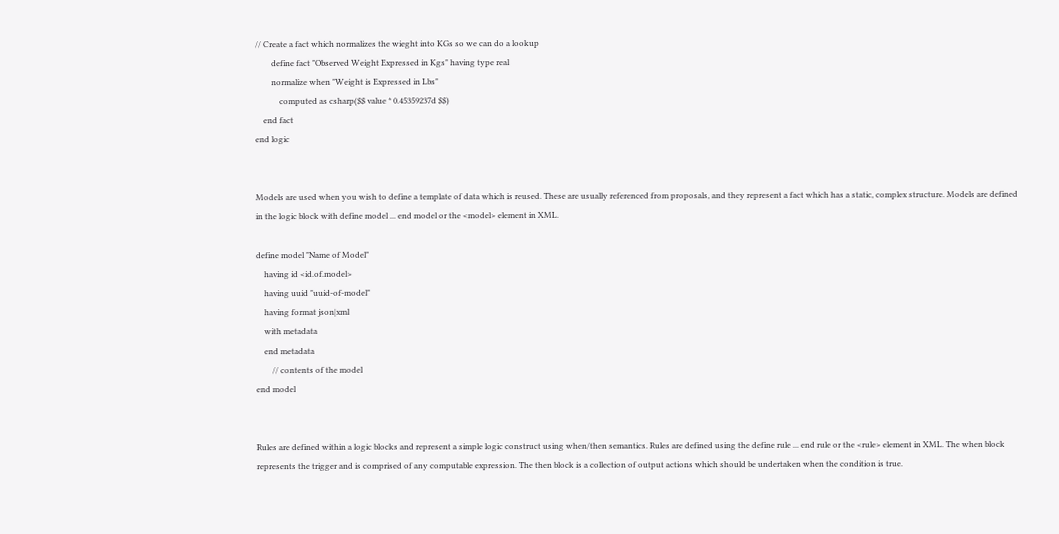// Create a fact which normalizes the wieght into KGs so we can do a lookup
        define fact "Observed Weight Expressed in Kgs" having type real
        normalize when "Weight is Expressed in Lbs"
            computed as csharp($$ value * 0.45359237d $$)
    end fact
end logic


Models are used when you wish to define a template of data which is reused. These are usually referenced from proposals, and they represent a fact which has a static, complex structure. Models are defined in the logic block with define model ... end model or the <model> element in XML.

define model "Name of Model"
    having id <id.of.model>
    having uuid "uuid-of-model"
    having format json|xml
    with metadata
    end metadata
        // contents of the model
end model


Rules are defined within a logic blocks and represent a simple logic construct using when/then semantics. Rules are defined using the define rule ... end rule or the <rule> element in XML. The when block represents the trigger and is comprised of any computable expression. The then block is a collection of output actions which should be undertaken when the condition is true.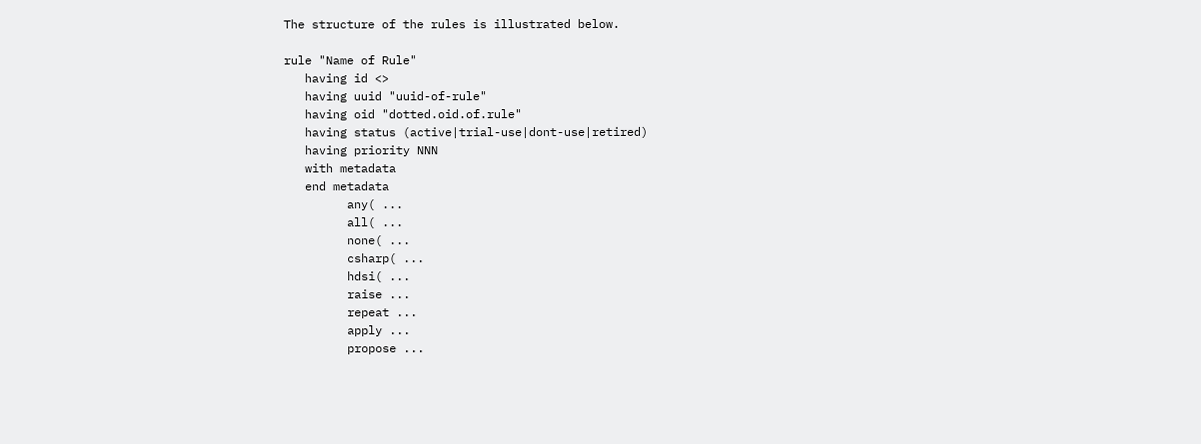The structure of the rules is illustrated below.

rule "Name of Rule"
   having id <>
   having uuid "uuid-of-rule"
   having oid "dotted.oid.of.rule"
   having status (active|trial-use|dont-use|retired)
   having priority NNN
   with metadata
   end metadata
         any( ...
         all( ...
         none( ...
         csharp( ...
         hdsi( ...
         raise ...
         repeat ...
         apply ...
         propose ...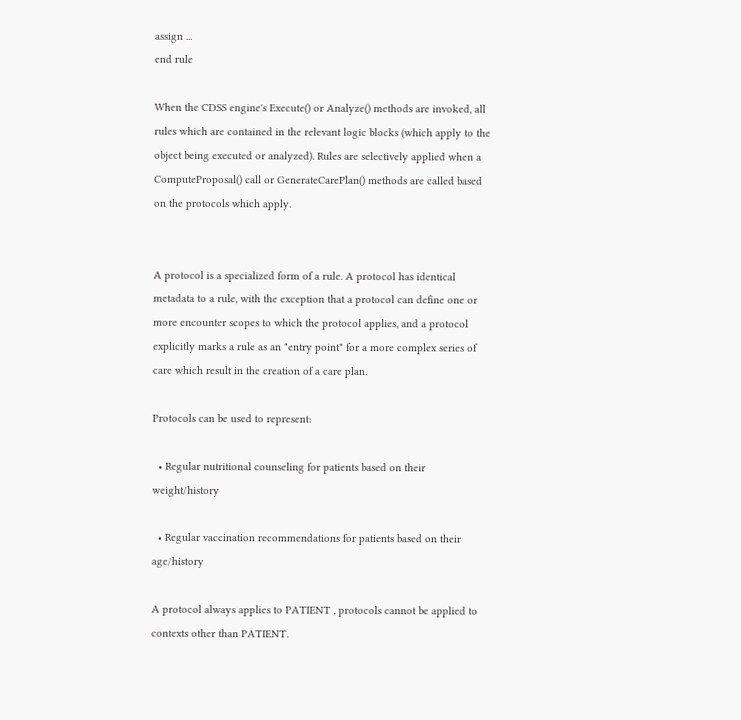assign ...
end rule

When the CDSS engine's Execute() or Analyze() methods are invoked, all rules which are contained in the relevant logic blocks (which apply to the object being executed or analyzed). Rules are selectively applied when a ComputeProposal() call or GenerateCarePlan() methods are called based on the protocols which apply.


A protocol is a specialized form of a rule. A protocol has identical metadata to a rule, with the exception that a protocol can define one or more encounter scopes to which the protocol applies, and a protocol explicitly marks a rule as an "entry point" for a more complex series of care which result in the creation of a care plan.

Protocols can be used to represent:

  • Regular nutritional counseling for patients based on their weight/history

  • Regular vaccination recommendations for patients based on their age/history

A protocol always applies to PATIENT , protocols cannot be applied to contexts other than PATIENT.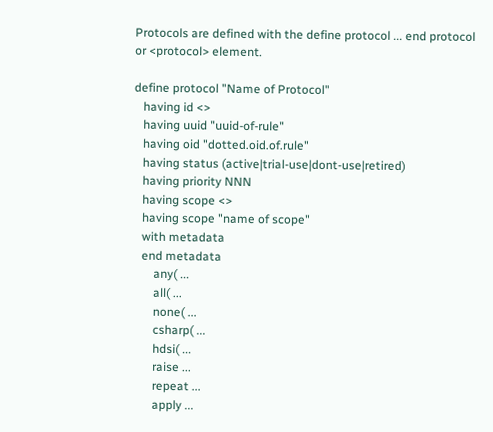Protocols are defined with the define protocol ... end protocol or <protocol> element.

define protocol "Name of Protocol"
   having id <>
   having uuid "uuid-of-rule"
   having oid "dotted.oid.of.rule"
   having status (active|trial-use|dont-use|retired)
   having priority NNN
   having scope <>
   having scope "name of scope"
   with metadata
   end metadata
       any( ...
       all( ...
       none( ...
       csharp( ...
       hdsi( ...
       raise ...
       repeat ...
       apply ...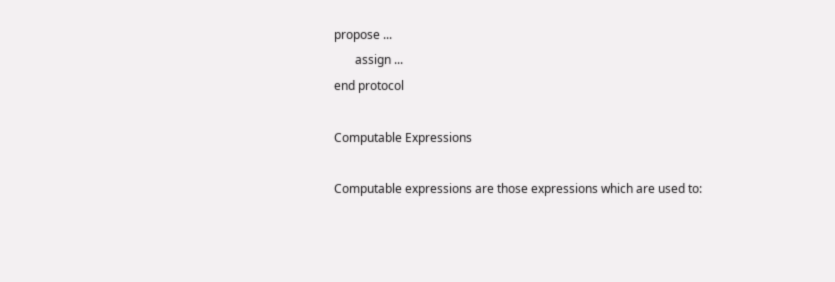propose ...
       assign ...
end protocol

Computable Expressions

Computable expressions are those expressions which are used to: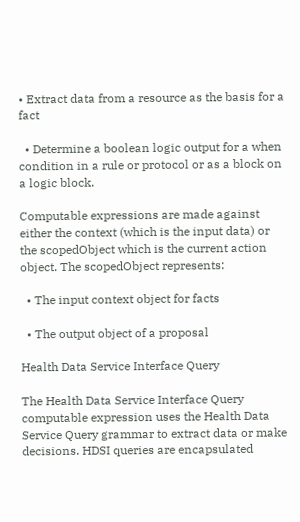• Extract data from a resource as the basis for a fact

  • Determine a boolean logic output for a when condition in a rule or protocol or as a block on a logic block.

Computable expressions are made against either the context (which is the input data) or the scopedObject which is the current action object. The scopedObject represents:

  • The input context object for facts

  • The output object of a proposal

Health Data Service Interface Query

The Health Data Service Interface Query computable expression uses the Health Data Service Query grammar to extract data or make decisions. HDSI queries are encapsulated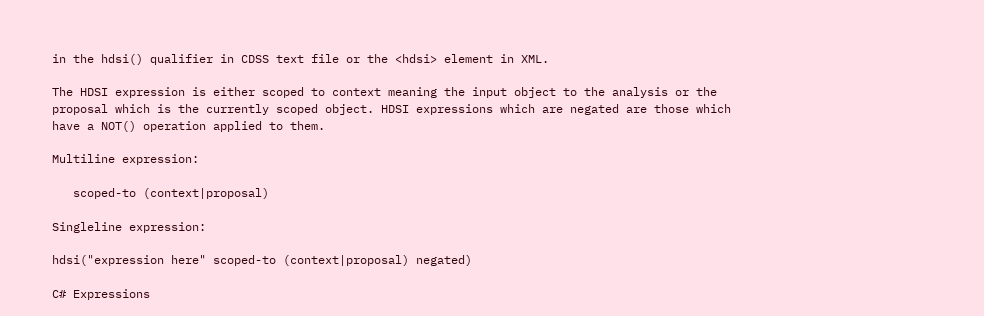in the hdsi() qualifier in CDSS text file or the <hdsi> element in XML.

The HDSI expression is either scoped to context meaning the input object to the analysis or the proposal which is the currently scoped object. HDSI expressions which are negated are those which have a NOT() operation applied to them.

Multiline expression:

   scoped-to (context|proposal)

Singleline expression:

hdsi("expression here" scoped-to (context|proposal) negated)

C# Expressions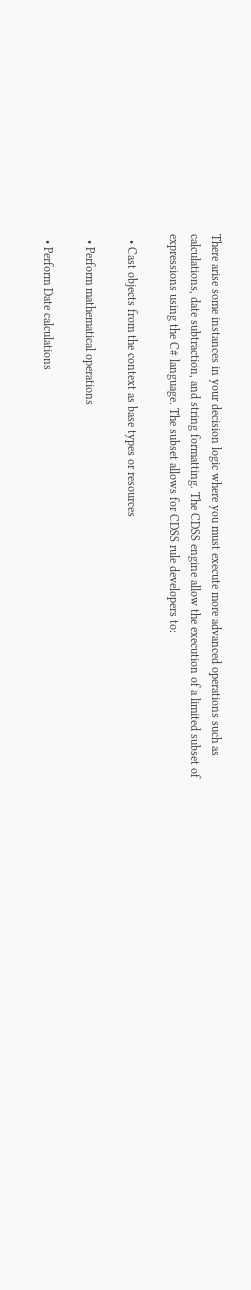There arise some instances in your decision logic where you must execute more advanced operations such as calculations, date subtraction, and string formatting. The CDSS engine allow the execution of a limited subset of expressions using the C# language. The subset allows for CDSS rule developers to:

  • Cast objects from the context as base types or resources

  • Perform mathematical operations

  • Perform Date calculations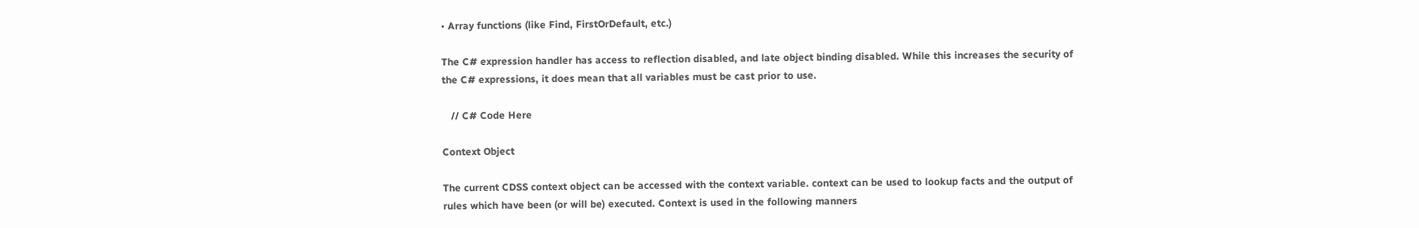• Array functions (like Find, FirstOrDefault, etc.)

The C# expression handler has access to reflection disabled, and late object binding disabled. While this increases the security of the C# expressions, it does mean that all variables must be cast prior to use.

   // C# Code Here

Context Object

The current CDSS context object can be accessed with the context variable. context can be used to lookup facts and the output of rules which have been (or will be) executed. Context is used in the following manners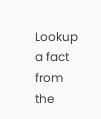Lookup a fact from the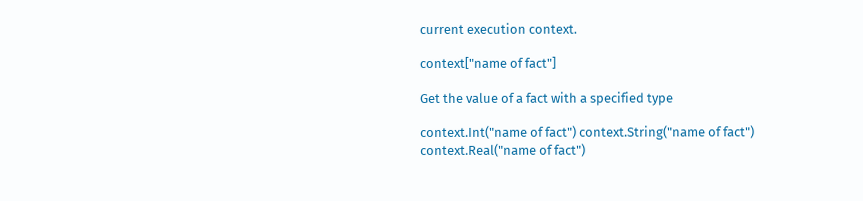current execution context.

context["name of fact"]

Get the value of a fact with a specified type

context.Int("name of fact") context.String("name of fact") context.Real("name of fact")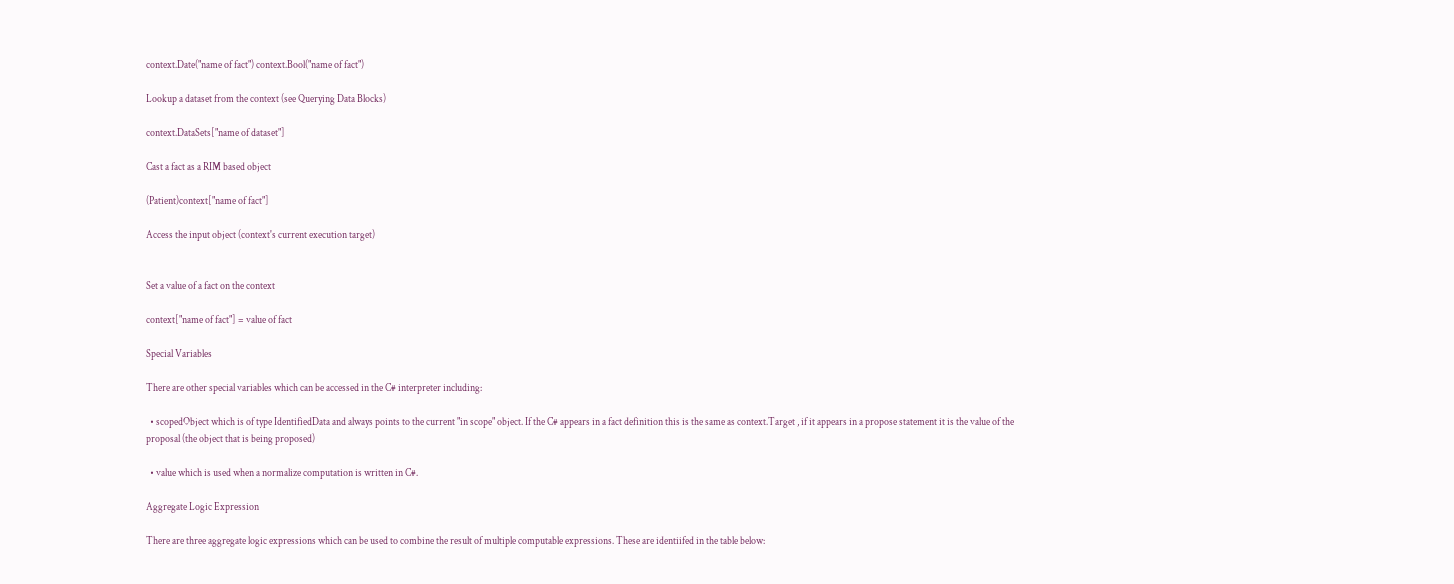context.Date("name of fact") context.Bool("name of fact")

Lookup a dataset from the context (see Querying Data Blocks)

context.DataSets["name of dataset"]

Cast a fact as a RIM based object

(Patient)context["name of fact"]

Access the input object (context's current execution target)


Set a value of a fact on the context

context["name of fact"] = value of fact

Special Variables

There are other special variables which can be accessed in the C# interpreter including:

  • scopedObject which is of type IdentifiedData and always points to the current "in scope" object. If the C# appears in a fact definition this is the same as context.Target , if it appears in a propose statement it is the value of the proposal (the object that is being proposed)

  • value which is used when a normalize computation is written in C#.

Aggregate Logic Expression

There are three aggregate logic expressions which can be used to combine the result of multiple computable expressions. These are identiifed in the table below: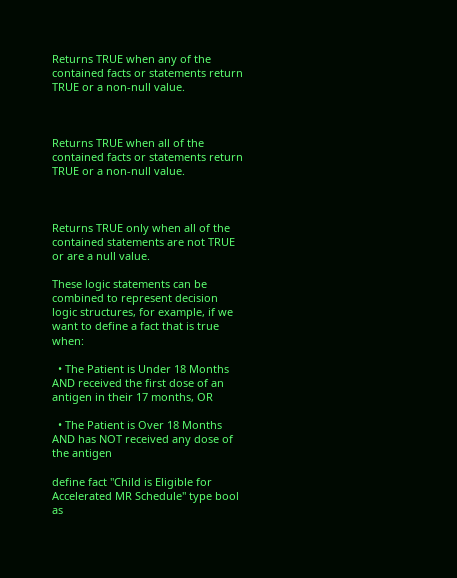Returns TRUE when any of the contained facts or statements return TRUE or a non-null value.



Returns TRUE when all of the contained facts or statements return TRUE or a non-null value.



Returns TRUE only when all of the contained statements are not TRUE or are a null value.

These logic statements can be combined to represent decision logic structures, for example, if we want to define a fact that is true when:

  • The Patient is Under 18 Months AND received the first dose of an antigen in their 17 months, OR

  • The Patient is Over 18 Months AND has NOT received any dose of the antigen

define fact "Child is Eligible for Accelerated MR Schedule" type bool as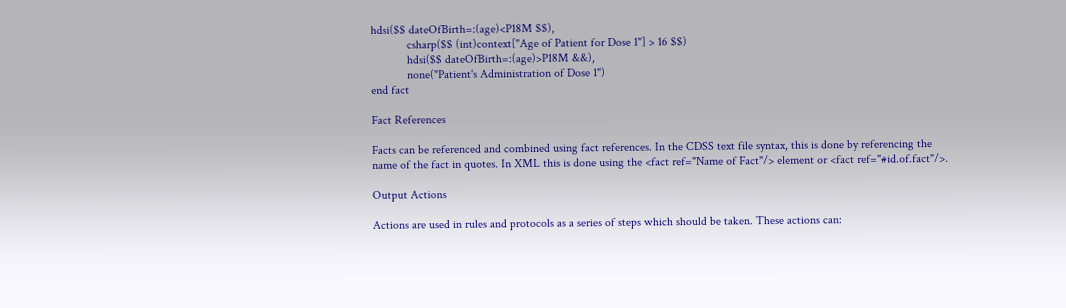hdsi($$ dateOfBirth=:(age)<P18M $$),
            csharp($$ (int)context["Age of Patient for Dose 1"] > 16 $$)
            hdsi($$ dateOfBirth=:(age)>P18M &&),
            none("Patient's Administration of Dose 1")
end fact

Fact References

Facts can be referenced and combined using fact references. In the CDSS text file syntax, this is done by referencing the name of the fact in quotes. In XML this is done using the <fact ref="Name of Fact"/> element or <fact ref="#id.of.fact"/>.

Output Actions

Actions are used in rules and protocols as a series of steps which should be taken. These actions can: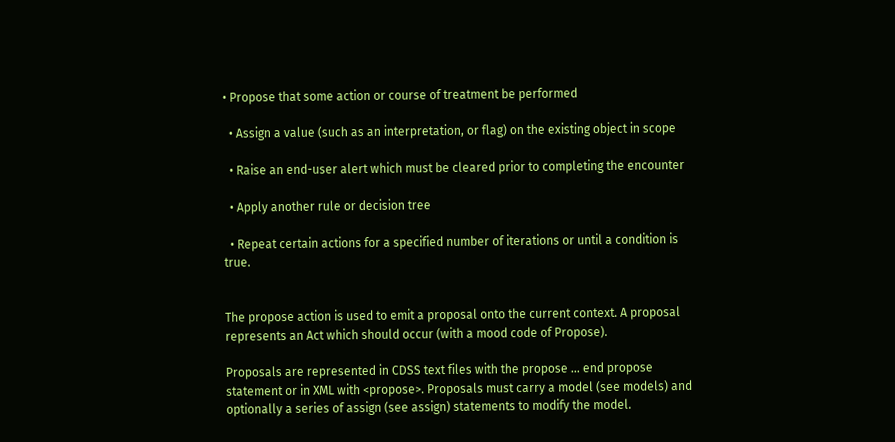• Propose that some action or course of treatment be performed

  • Assign a value (such as an interpretation, or flag) on the existing object in scope

  • Raise an end-user alert which must be cleared prior to completing the encounter

  • Apply another rule or decision tree

  • Repeat certain actions for a specified number of iterations or until a condition is true.


The propose action is used to emit a proposal onto the current context. A proposal represents an Act which should occur (with a mood code of Propose).

Proposals are represented in CDSS text files with the propose ... end propose statement or in XML with <propose>. Proposals must carry a model (see models) and optionally a series of assign (see assign) statements to modify the model.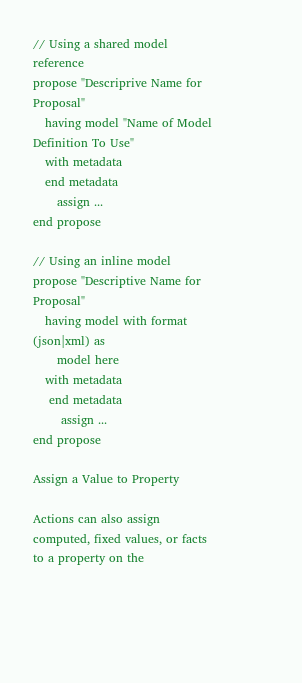// Using a shared model reference
propose "Descriprive Name for Proposal"
   having model "Name of Model Definition To Use"
   with metadata
   end metadata
      assign ...
end propose

// Using an inline model
propose "Descriptive Name for Proposal"
   having model with format (json|xml) as
      model here
   with metadata
    end metadata
       assign ...
end propose

Assign a Value to Property

Actions can also assign computed, fixed values, or facts to a property on the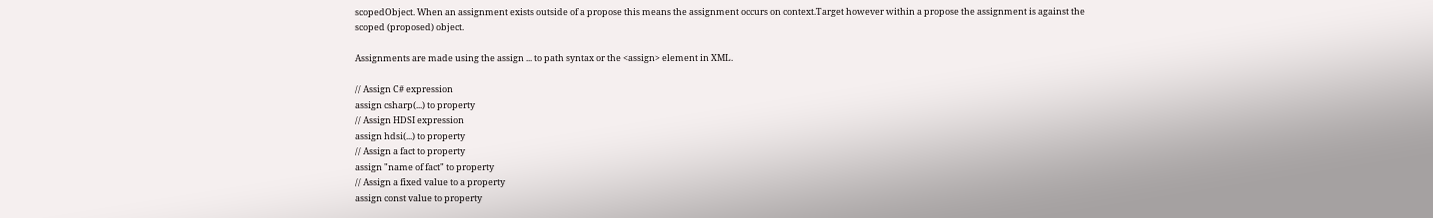scopedObject. When an assignment exists outside of a propose this means the assignment occurs on context.Target however within a propose the assignment is against the scoped (proposed) object.

Assignments are made using the assign ... to path syntax or the <assign> element in XML.

// Assign C# expression
assign csharp(...) to property
// Assign HDSI expression
assign hdsi(...) to property
// Assign a fact to property
assign "name of fact" to property
// Assign a fixed value to a property
assign const value to property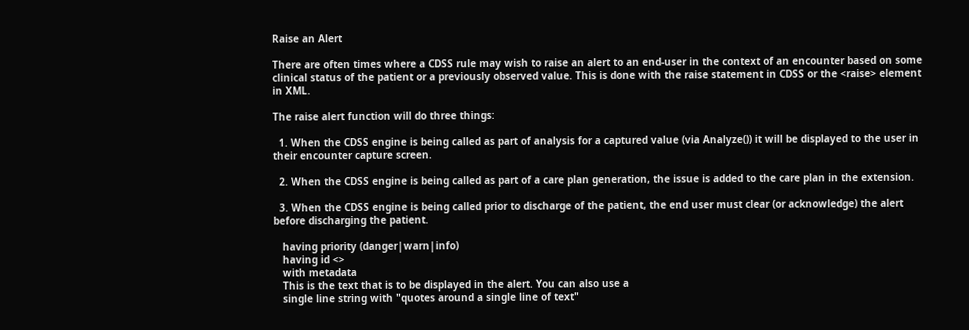Raise an Alert

There are often times where a CDSS rule may wish to raise an alert to an end-user in the context of an encounter based on some clinical status of the patient or a previously observed value. This is done with the raise statement in CDSS or the <raise> element in XML.

The raise alert function will do three things:

  1. When the CDSS engine is being called as part of analysis for a captured value (via Analyze()) it will be displayed to the user in their encounter capture screen.

  2. When the CDSS engine is being called as part of a care plan generation, the issue is added to the care plan in the extension.

  3. When the CDSS engine is being called prior to discharge of the patient, the end user must clear (or acknowledge) the alert before discharging the patient.

   having priority (danger|warn|info)
   having id <>
   with metadata
   This is the text that is to be displayed in the alert. You can also use a
   single line string with "quotes around a single line of text"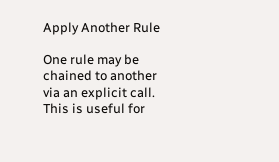Apply Another Rule

One rule may be chained to another via an explicit call. This is useful for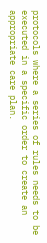protocols where a series of rules needs to be executed in a specific order to create an appropriate care plan.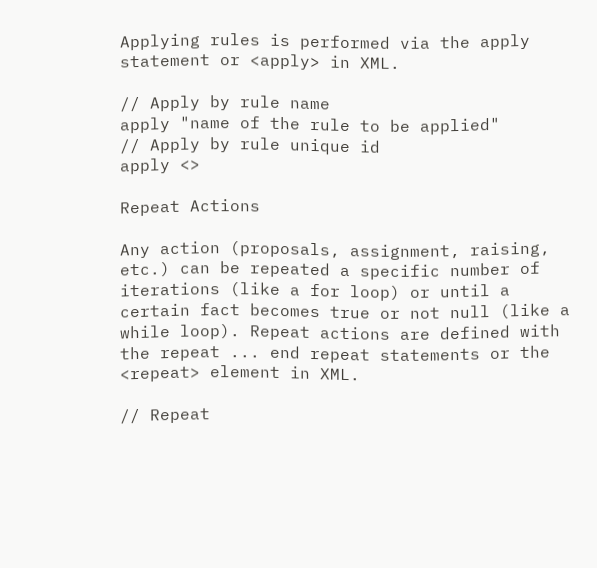Applying rules is performed via the apply statement or <apply> in XML.

// Apply by rule name
apply "name of the rule to be applied"
// Apply by rule unique id
apply <>

Repeat Actions

Any action (proposals, assignment, raising, etc.) can be repeated a specific number of iterations (like a for loop) or until a certain fact becomes true or not null (like a while loop). Repeat actions are defined with the repeat ... end repeat statements or the <repeat> element in XML.

// Repeat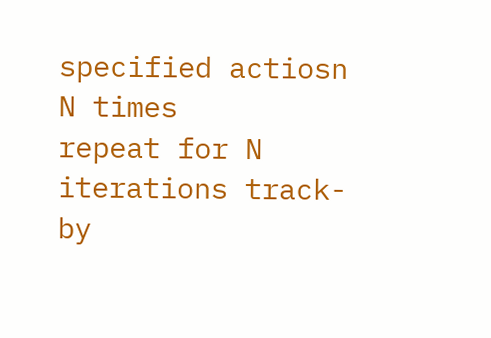specified actiosn N times
repeat for N iterations track-by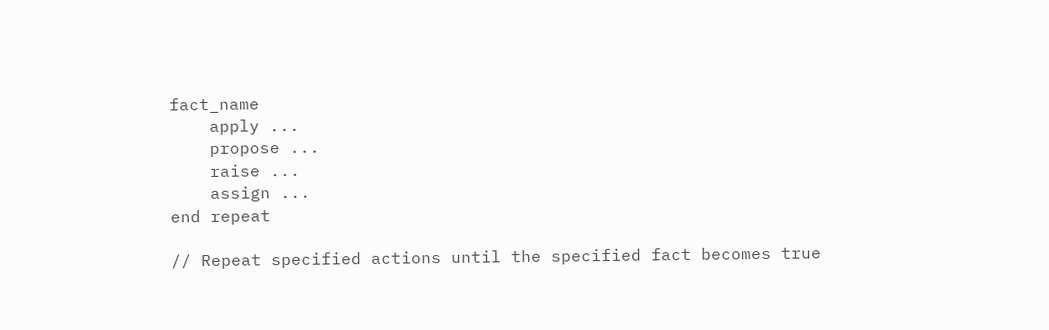fact_name
    apply ...
    propose ...
    raise ...
    assign ...
end repeat

// Repeat specified actions until the specified fact becomes true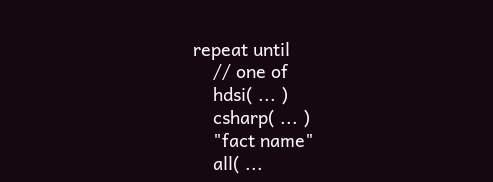repeat until
    // one of
    hdsi( ... )
    csharp( ... )
    "fact name"
    all( ...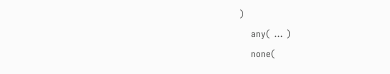)
    any( ... )
    none(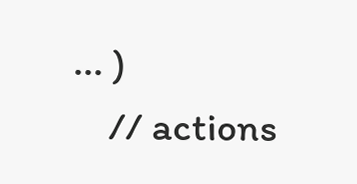... )
    // actions